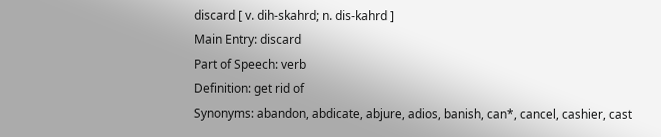discard [ v. dih-skahrd; n. dis-kahrd ]
Main Entry: discard
Part of Speech: verb
Definition: get rid of
Synonyms: abandon, abdicate, abjure, adios, banish, can*, cancel, cashier, cast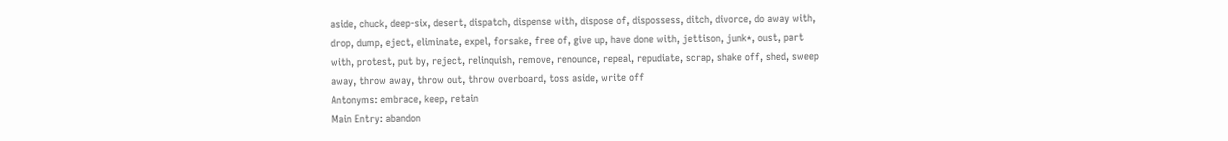aside, chuck, deep-six, desert, dispatch, dispense with, dispose of, dispossess, ditch, divorce, do away with, drop, dump, eject, eliminate, expel, forsake, free of, give up, have done with, jettison, junk*, oust, part with, protest, put by, reject, relinquish, remove, renounce, repeal, repudiate, scrap, shake off, shed, sweep away, throw away, throw out, throw overboard, toss aside, write off
Antonyms: embrace, keep, retain
Main Entry: abandon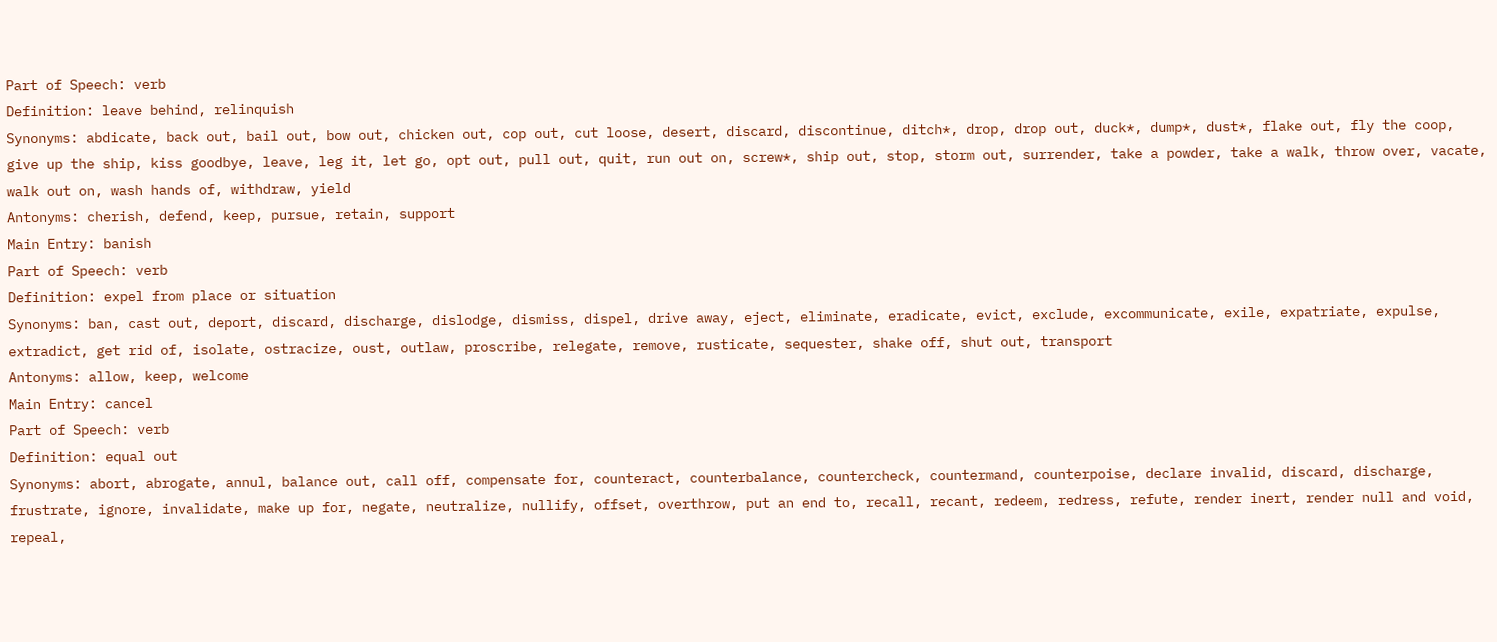Part of Speech: verb
Definition: leave behind, relinquish
Synonyms: abdicate, back out, bail out, bow out, chicken out, cop out, cut loose, desert, discard, discontinue, ditch*, drop, drop out, duck*, dump*, dust*, flake out, fly the coop, give up the ship, kiss goodbye, leave, leg it, let go, opt out, pull out, quit, run out on, screw*, ship out, stop, storm out, surrender, take a powder, take a walk, throw over, vacate, walk out on, wash hands of, withdraw, yield
Antonyms: cherish, defend, keep, pursue, retain, support
Main Entry: banish
Part of Speech: verb
Definition: expel from place or situation
Synonyms: ban, cast out, deport, discard, discharge, dislodge, dismiss, dispel, drive away, eject, eliminate, eradicate, evict, exclude, excommunicate, exile, expatriate, expulse, extradict, get rid of, isolate, ostracize, oust, outlaw, proscribe, relegate, remove, rusticate, sequester, shake off, shut out, transport
Antonyms: allow, keep, welcome
Main Entry: cancel
Part of Speech: verb
Definition: equal out
Synonyms: abort, abrogate, annul, balance out, call off, compensate for, counteract, counterbalance, countercheck, countermand, counterpoise, declare invalid, discard, discharge, frustrate, ignore, invalidate, make up for, negate, neutralize, nullify, offset, overthrow, put an end to, recall, recant, redeem, redress, refute, render inert, render null and void, repeal,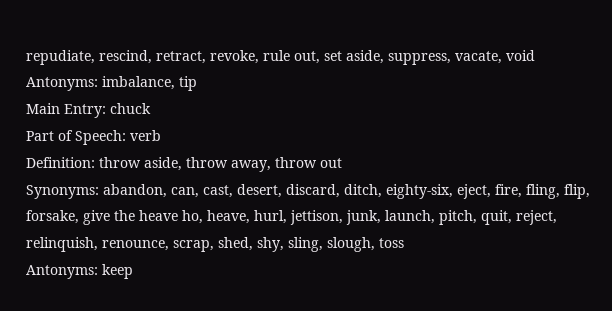repudiate, rescind, retract, revoke, rule out, set aside, suppress, vacate, void
Antonyms: imbalance, tip
Main Entry: chuck
Part of Speech: verb
Definition: throw aside, throw away, throw out
Synonyms: abandon, can, cast, desert, discard, ditch, eighty-six, eject, fire, fling, flip, forsake, give the heave ho, heave, hurl, jettison, junk, launch, pitch, quit, reject, relinquish, renounce, scrap, shed, shy, sling, slough, toss
Antonyms: keep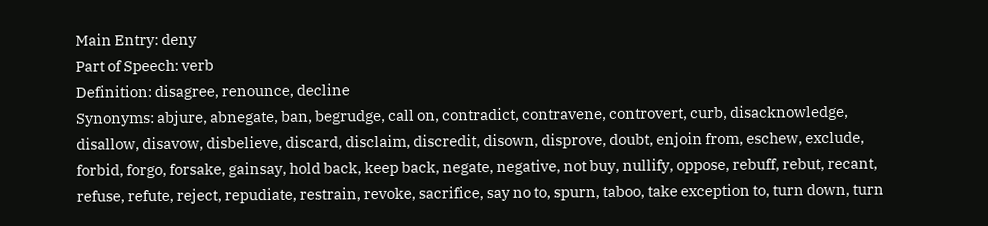Main Entry: deny
Part of Speech: verb
Definition: disagree, renounce, decline
Synonyms: abjure, abnegate, ban, begrudge, call on, contradict, contravene, controvert, curb, disacknowledge, disallow, disavow, disbelieve, discard, disclaim, discredit, disown, disprove, doubt, enjoin from, eschew, exclude, forbid, forgo, forsake, gainsay, hold back, keep back, negate, negative, not buy, nullify, oppose, rebuff, rebut, recant, refuse, refute, reject, repudiate, restrain, revoke, sacrifice, say no to, spurn, taboo, take exception to, turn down, turn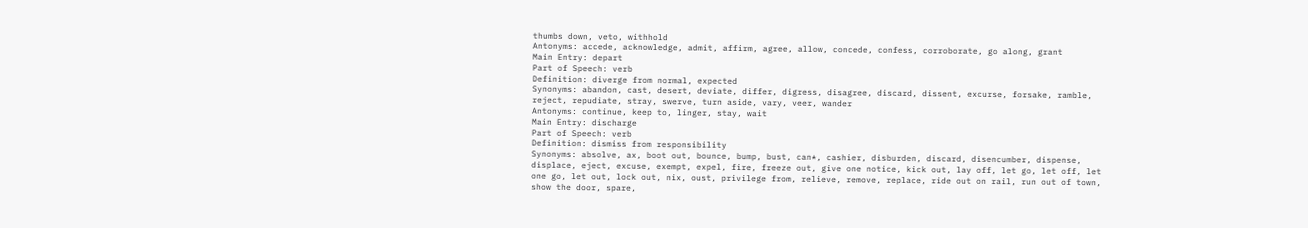thumbs down, veto, withhold
Antonyms: accede, acknowledge, admit, affirm, agree, allow, concede, confess, corroborate, go along, grant
Main Entry: depart
Part of Speech: verb
Definition: diverge from normal, expected
Synonyms: abandon, cast, desert, deviate, differ, digress, disagree, discard, dissent, excurse, forsake, ramble, reject, repudiate, stray, swerve, turn aside, vary, veer, wander
Antonyms: continue, keep to, linger, stay, wait
Main Entry: discharge
Part of Speech: verb
Definition: dismiss from responsibility
Synonyms: absolve, ax, boot out, bounce, bump, bust, can*, cashier, disburden, discard, disencumber, dispense, displace, eject, excuse, exempt, expel, fire, freeze out, give one notice, kick out, lay off, let go, let off, let one go, let out, lock out, nix, oust, privilege from, relieve, remove, replace, ride out on rail, run out of town, show the door, spare,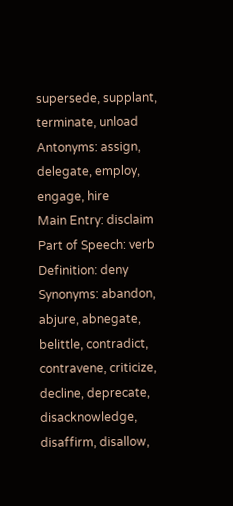supersede, supplant, terminate, unload
Antonyms: assign, delegate, employ, engage, hire
Main Entry: disclaim
Part of Speech: verb
Definition: deny
Synonyms: abandon, abjure, abnegate, belittle, contradict, contravene, criticize, decline, deprecate, disacknowledge, disaffirm, disallow,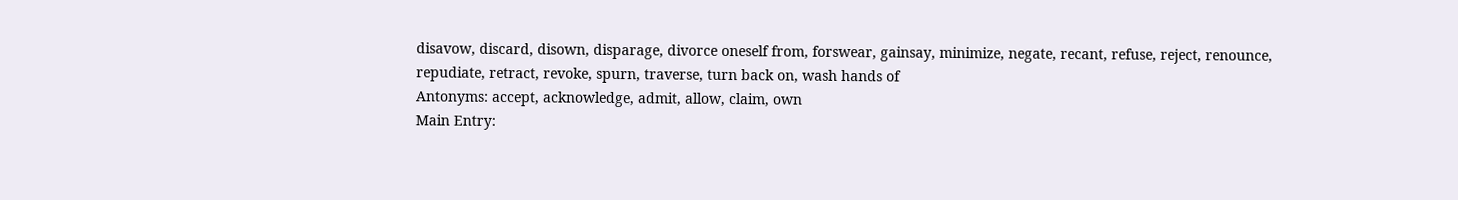disavow, discard, disown, disparage, divorce oneself from, forswear, gainsay, minimize, negate, recant, refuse, reject, renounce, repudiate, retract, revoke, spurn, traverse, turn back on, wash hands of
Antonyms: accept, acknowledge, admit, allow, claim, own
Main Entry: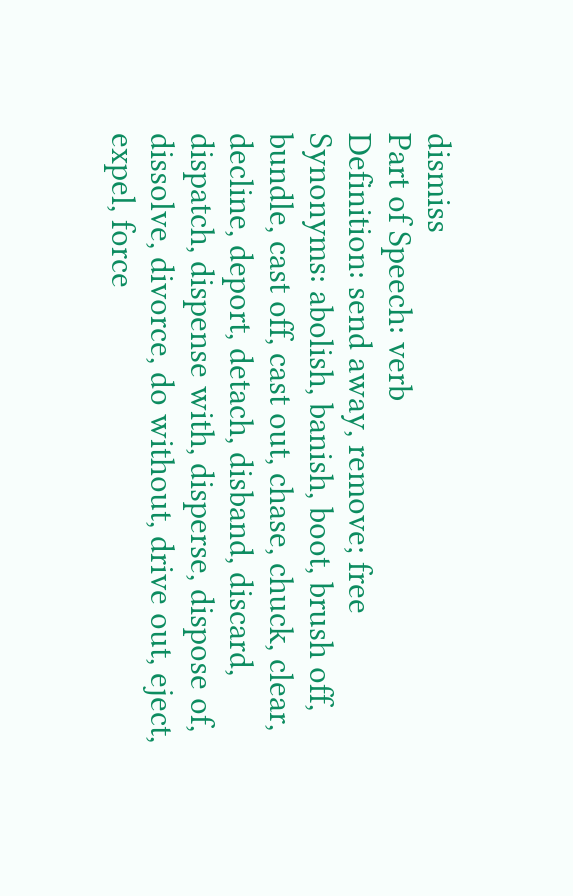dismiss
Part of Speech: verb
Definition: send away, remove; free
Synonyms: abolish, banish, boot, brush off, bundle, cast off, cast out, chase, chuck, clear, decline, deport, detach, disband, discard, dispatch, dispense with, disperse, dispose of, dissolve, divorce, do without, drive out, eject, expel, force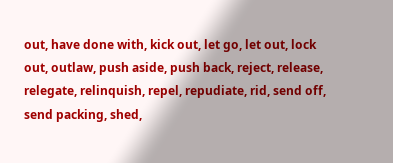out, have done with, kick out, let go, let out, lock out, outlaw, push aside, push back, reject, release, relegate, relinquish, repel, repudiate, rid, send off, send packing, shed,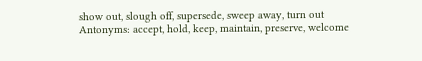show out, slough off, supersede, sweep away, turn out
Antonyms: accept, hold, keep, maintain, preserve, welcome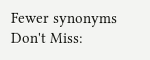Fewer synonyms
Don't Miss: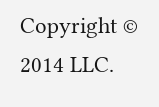Copyright © 2014 LLC.